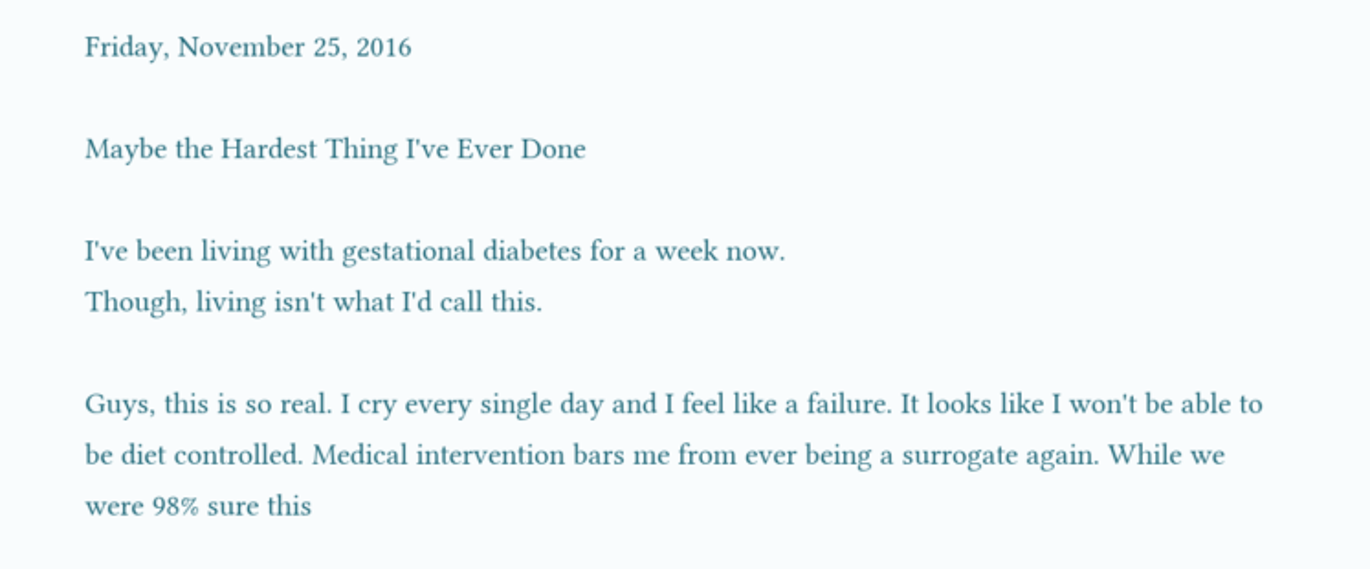Friday, November 25, 2016

Maybe the Hardest Thing I've Ever Done

I've been living with gestational diabetes for a week now.
Though, living isn't what I'd call this.

Guys, this is so real. I cry every single day and I feel like a failure. It looks like I won't be able to be diet controlled. Medical intervention bars me from ever being a surrogate again. While we were 98% sure this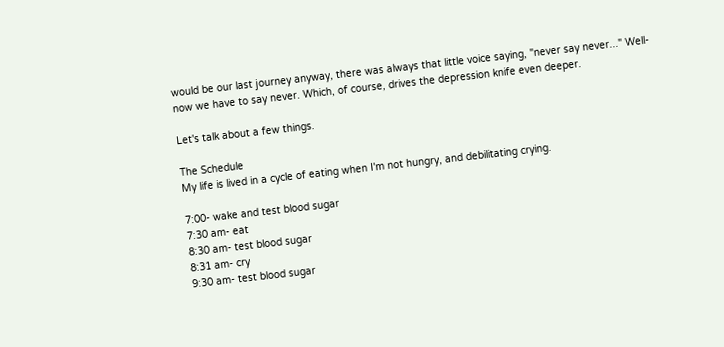would be our last journey anyway, there was always that little voice saying, "never say never..." Well- now we have to say never. Which, of course, drives the depression knife even deeper.

Let's talk about a few things.

The Schedule
My life is lived in a cycle of eating when I'm not hungry, and debilitating crying.

7:00- wake and test blood sugar
7:30 am- eat
8:30 am- test blood sugar
8:31 am- cry
9:30 am- test blood sugar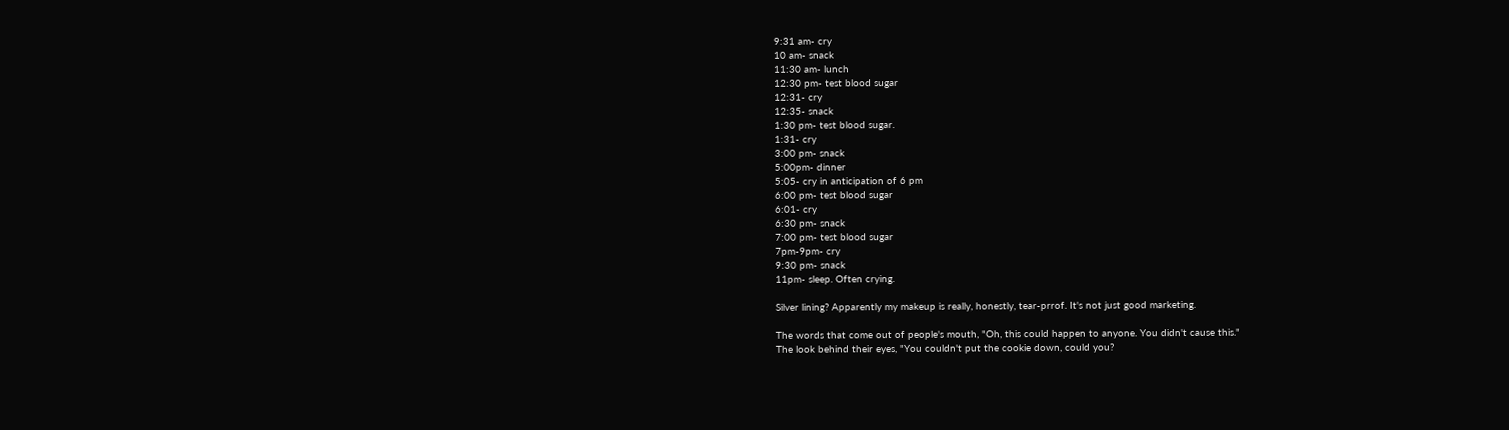9:31 am- cry
10 am- snack
11:30 am- lunch
12:30 pm- test blood sugar
12:31- cry
12:35- snack
1:30 pm- test blood sugar.
1:31- cry
3:00 pm- snack
5:00pm- dinner
5:05- cry in anticipation of 6 pm
6:00 pm- test blood sugar
6:01- cry
6:30 pm- snack
7:00 pm- test blood sugar
7pm-9pm- cry
9:30 pm- snack
11pm- sleep. Often crying.

Silver lining? Apparently my makeup is really, honestly, tear-prrof. It's not just good marketing.

The words that come out of people's mouth, "Oh, this could happen to anyone. You didn't cause this."
The look behind their eyes, "You couldn't put the cookie down, could you?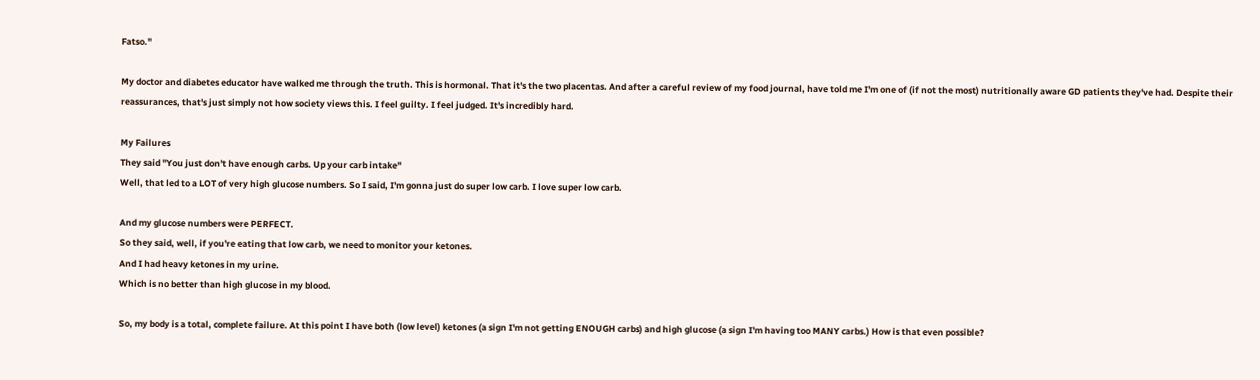Fatso."

My doctor and diabetes educator have walked me through the truth. This is hormonal. That it's the two placentas. And after a careful review of my food journal, have told me I'm one of (if not the most) nutritionally aware GD patients they've had. Despite their reassurances, that's just simply not how society views this. I feel guilty. I feel judged. It's incredibly hard.

My Failures
They said "You just don't have enough carbs. Up your carb intake"
Well, that led to a LOT of very high glucose numbers. So I said, I'm gonna just do super low carb. I love super low carb.

And my glucose numbers were PERFECT.
So they said, well, if you're eating that low carb, we need to monitor your ketones.
And I had heavy ketones in my urine.
Which is no better than high glucose in my blood.

So, my body is a total, complete failure. At this point I have both (low level) ketones (a sign I'm not getting ENOUGH carbs) and high glucose (a sign I'm having too MANY carbs.) How is that even possible?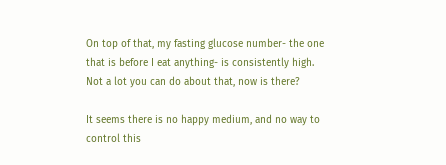On top of that, my fasting glucose number- the one that is before I eat anything- is consistently high. Not a lot you can do about that, now is there?

It seems there is no happy medium, and no way to control this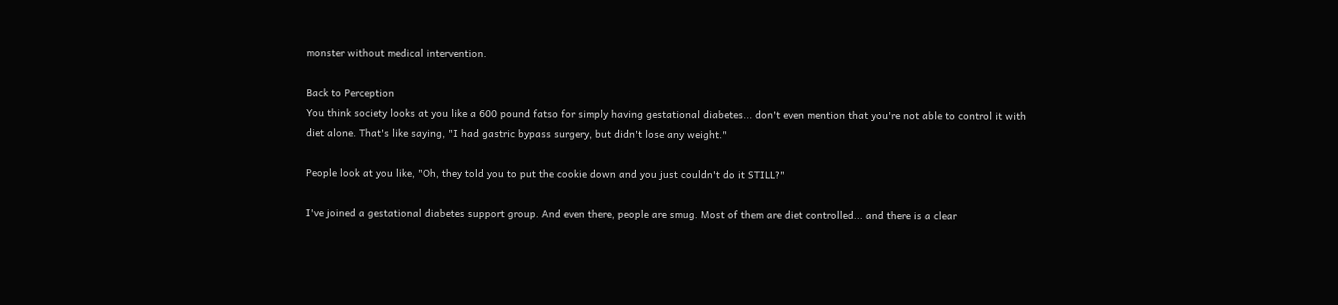monster without medical intervention.

Back to Perception
You think society looks at you like a 600 pound fatso for simply having gestational diabetes... don't even mention that you're not able to control it with diet alone. That's like saying, "I had gastric bypass surgery, but didn't lose any weight."

People look at you like, "Oh, they told you to put the cookie down and you just couldn't do it STILL?"

I've joined a gestational diabetes support group. And even there, people are smug. Most of them are diet controlled... and there is a clear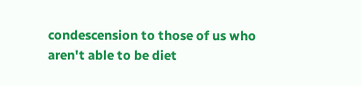condescension to those of us who aren't able to be diet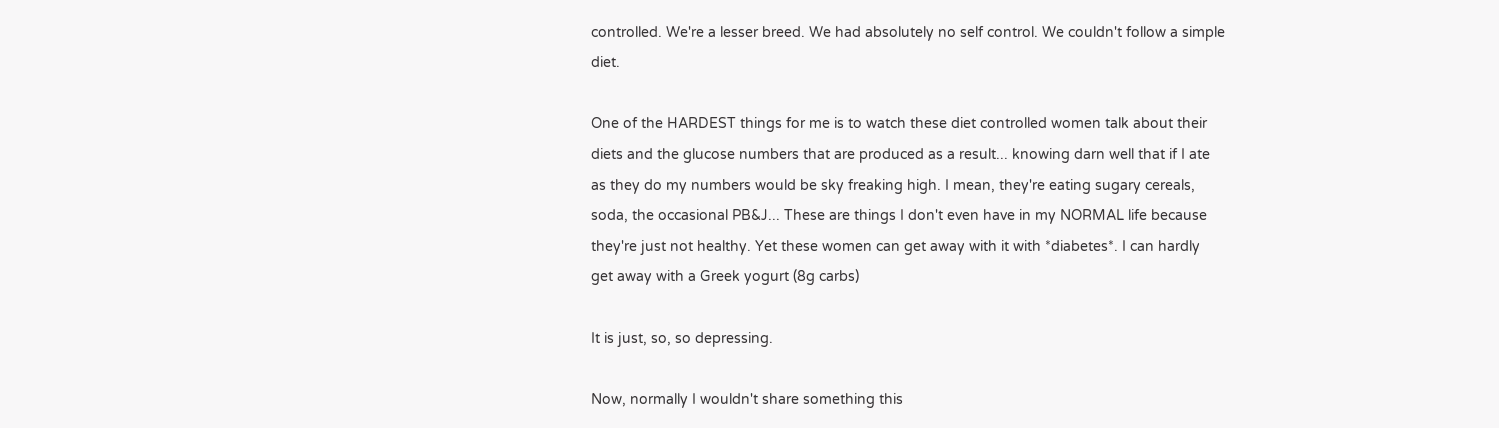controlled. We're a lesser breed. We had absolutely no self control. We couldn't follow a simple diet.

One of the HARDEST things for me is to watch these diet controlled women talk about their diets and the glucose numbers that are produced as a result... knowing darn well that if I ate as they do my numbers would be sky freaking high. I mean, they're eating sugary cereals, soda, the occasional PB&J... These are things I don't even have in my NORMAL life because they're just not healthy. Yet these women can get away with it with *diabetes*. I can hardly get away with a Greek yogurt (8g carbs)

It is just, so, so depressing.

Now, normally I wouldn't share something this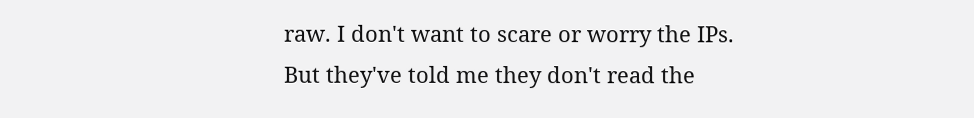raw. I don't want to scare or worry the IPs. But they've told me they don't read the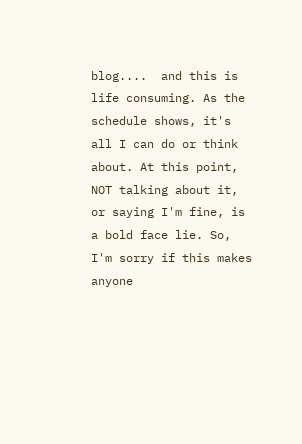blog....  and this is life consuming. As the schedule shows, it's all I can do or think about. At this point, NOT talking about it, or saying I'm fine, is a bold face lie. So, I'm sorry if this makes anyone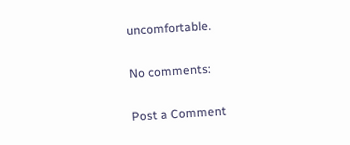uncomfortable.

No comments:

Post a Comment